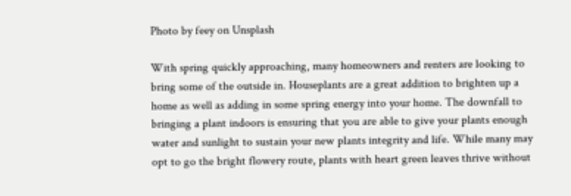Photo by feey on Unsplash

With spring quickly approaching, many homeowners and renters are looking to bring some of the outside in. Houseplants are a great addition to brighten up a home as well as adding in some spring energy into your home. The downfall to bringing a plant indoors is ensuring that you are able to give your plants enough water and sunlight to sustain your new plants integrity and life. While many may opt to go the bright flowery route, plants with heart green leaves thrive without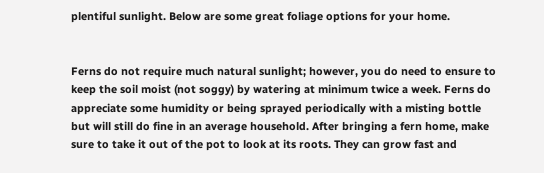plentiful sunlight. Below are some great foliage options for your home.


Ferns do not require much natural sunlight; however, you do need to ensure to keep the soil moist (not soggy) by watering at minimum twice a week. Ferns do appreciate some humidity or being sprayed periodically with a misting bottle but will still do fine in an average household. After bringing a fern home, make sure to take it out of the pot to look at its roots. They can grow fast and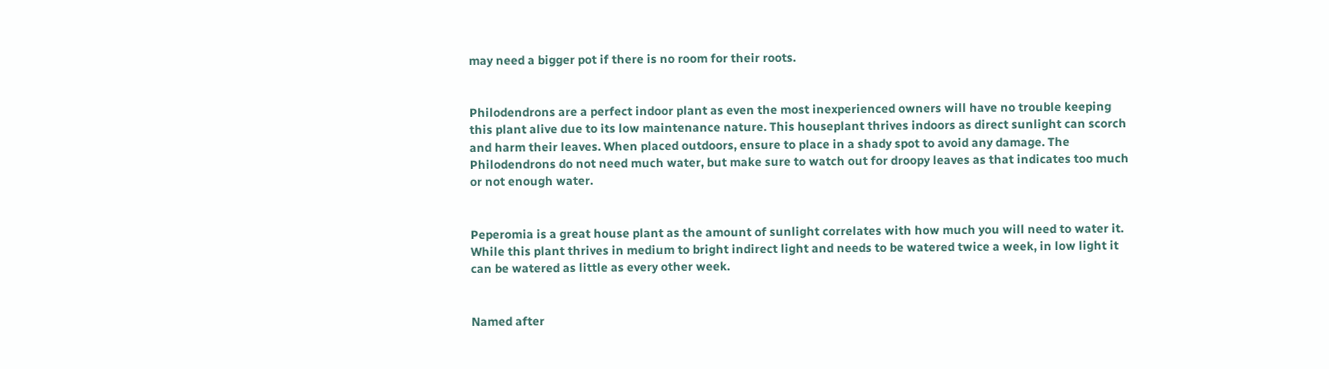may need a bigger pot if there is no room for their roots.


Philodendrons are a perfect indoor plant as even the most inexperienced owners will have no trouble keeping this plant alive due to its low maintenance nature. This houseplant thrives indoors as direct sunlight can scorch and harm their leaves. When placed outdoors, ensure to place in a shady spot to avoid any damage. The Philodendrons do not need much water, but make sure to watch out for droopy leaves as that indicates too much or not enough water.


Peperomia is a great house plant as the amount of sunlight correlates with how much you will need to water it. While this plant thrives in medium to bright indirect light and needs to be watered twice a week, in low light it can be watered as little as every other week.


Named after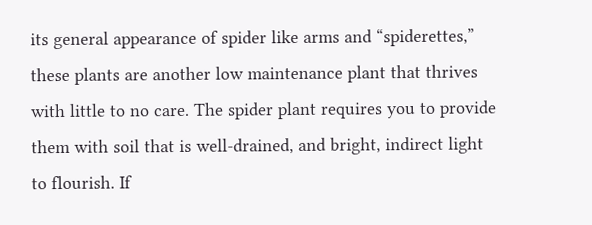its general appearance of spider like arms and “spiderettes,” these plants are another low maintenance plant that thrives with little to no care. The spider plant requires you to provide them with soil that is well-drained, and bright, indirect light to flourish. If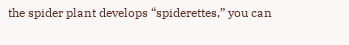the spider plant develops “spiderettes,” you can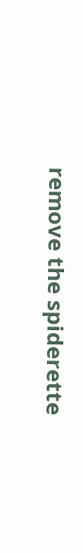remove the spiderette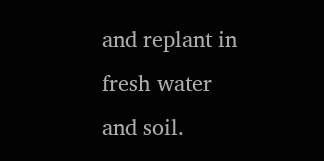and replant in fresh water and soil.